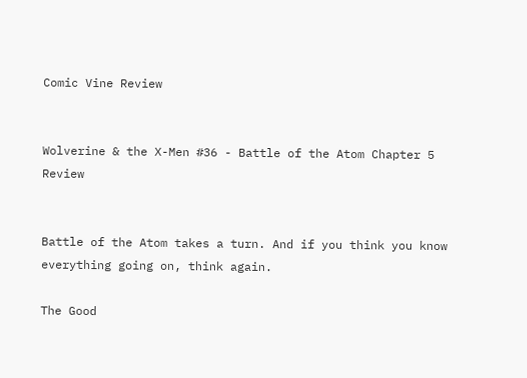Comic Vine Review


Wolverine & the X-Men #36 - Battle of the Atom Chapter 5 Review


Battle of the Atom takes a turn. And if you think you know everything going on, think again.

The Good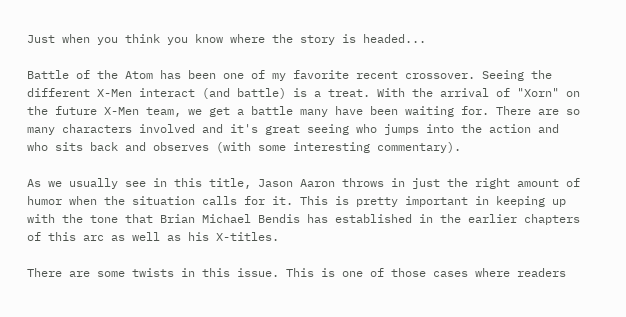Just when you think you know where the story is headed...

Battle of the Atom has been one of my favorite recent crossover. Seeing the different X-Men interact (and battle) is a treat. With the arrival of "Xorn" on the future X-Men team, we get a battle many have been waiting for. There are so many characters involved and it's great seeing who jumps into the action and who sits back and observes (with some interesting commentary).

As we usually see in this title, Jason Aaron throws in just the right amount of humor when the situation calls for it. This is pretty important in keeping up with the tone that Brian Michael Bendis has established in the earlier chapters of this arc as well as his X-titles.

There are some twists in this issue. This is one of those cases where readers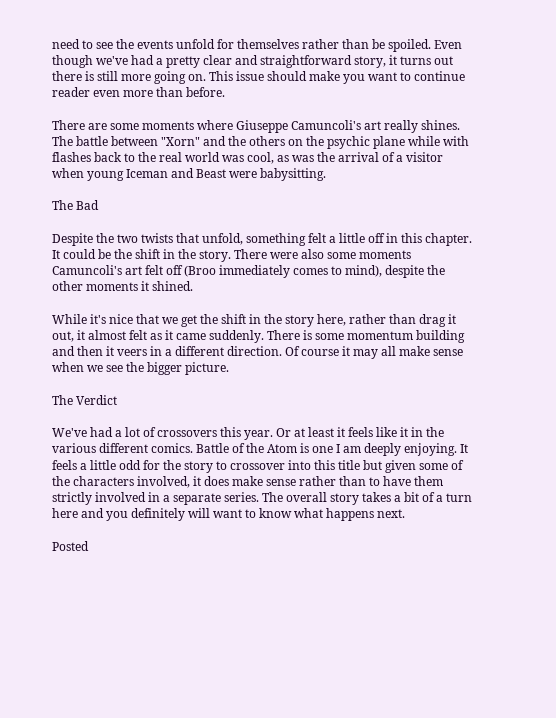need to see the events unfold for themselves rather than be spoiled. Even though we've had a pretty clear and straightforward story, it turns out there is still more going on. This issue should make you want to continue reader even more than before.

There are some moments where Giuseppe Camuncoli's art really shines. The battle between "Xorn" and the others on the psychic plane while with flashes back to the real world was cool, as was the arrival of a visitor when young Iceman and Beast were babysitting.

The Bad

Despite the two twists that unfold, something felt a little off in this chapter. It could be the shift in the story. There were also some moments Camuncoli's art felt off (Broo immediately comes to mind), despite the other moments it shined.

While it's nice that we get the shift in the story here, rather than drag it out, it almost felt as it came suddenly. There is some momentum building and then it veers in a different direction. Of course it may all make sense when we see the bigger picture.

The Verdict

We've had a lot of crossovers this year. Or at least it feels like it in the various different comics. Battle of the Atom is one I am deeply enjoying. It feels a little odd for the story to crossover into this title but given some of the characters involved, it does make sense rather than to have them strictly involved in a separate series. The overall story takes a bit of a turn here and you definitely will want to know what happens next.

Posted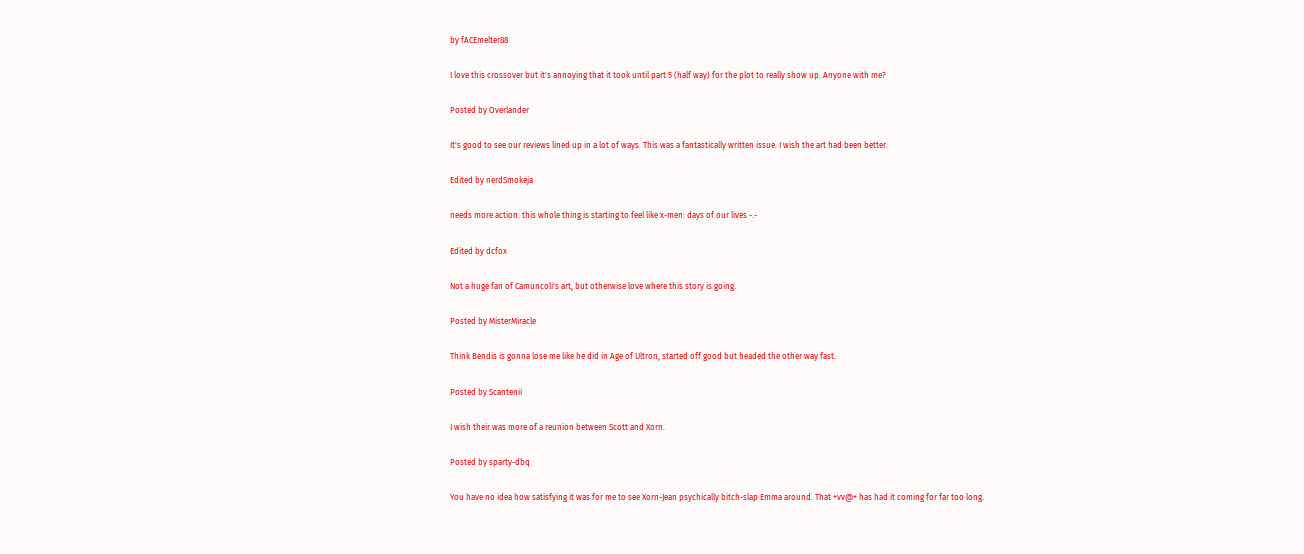by fACEmelter88

I love this crossover but it's annoying that it took until part 5 (half way) for the plot to really show up. Anyone with me?

Posted by Overlander

It's good to see our reviews lined up in a lot of ways. This was a fantastically written issue. I wish the art had been better.

Edited by nerdSmokeja

needs more action. this whole thing is starting to feel like x-men: days of our lives -.-

Edited by dcfox

Not a huge fan of Camuncoli's art, but otherwise love where this story is going.

Posted by MisterMiracle

Think Bendis is gonna lose me like he did in Age of Ultron, started off good but headed the other way fast.

Posted by Scantenii

I wish their was more of a reunion between Scott and Xorn.

Posted by sparty-dbq

You have no idea how satisfying it was for me to see Xorn-Jean psychically bitch-slap Emma around. That +vv@+ has had it coming for far too long.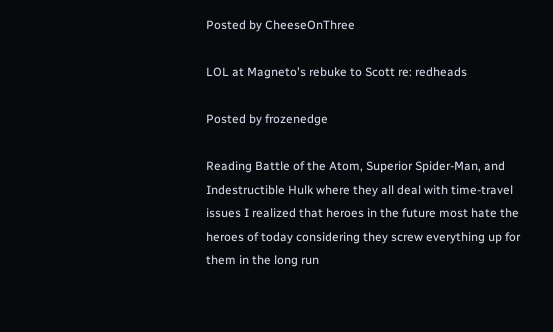Posted by CheeseOnThree

LOL at Magneto's rebuke to Scott re: redheads

Posted by frozenedge

Reading Battle of the Atom, Superior Spider-Man, and Indestructible Hulk where they all deal with time-travel issues I realized that heroes in the future most hate the heroes of today considering they screw everything up for them in the long run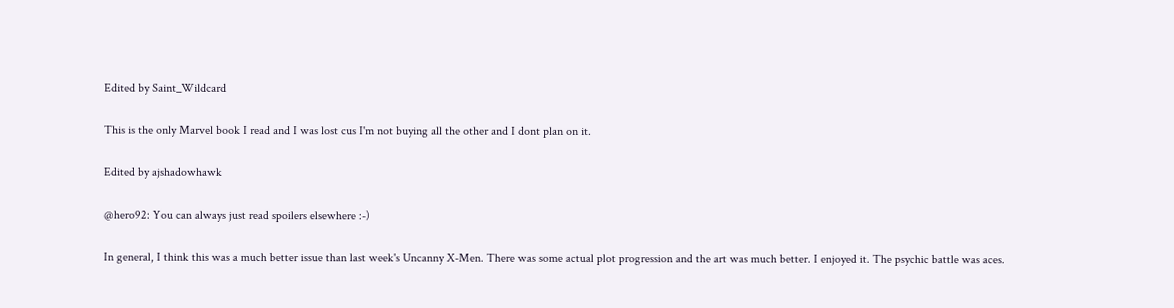Edited by Saint_Wildcard

This is the only Marvel book I read and I was lost cus I'm not buying all the other and I dont plan on it.

Edited by ajshadowhawk

@hero92: You can always just read spoilers elsewhere :-)

In general, I think this was a much better issue than last week's Uncanny X-Men. There was some actual plot progression and the art was much better. I enjoyed it. The psychic battle was aces.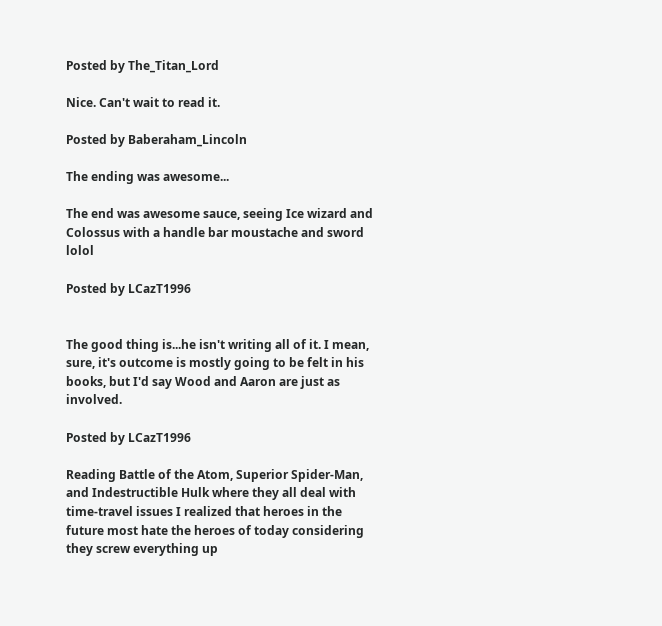Posted by The_Titan_Lord

Nice. Can't wait to read it.

Posted by Baberaham_Lincoln

The ending was awesome...

The end was awesome sauce, seeing Ice wizard and Colossus with a handle bar moustache and sword lolol

Posted by LCazT1996


The good thing is...he isn't writing all of it. I mean, sure, it's outcome is mostly going to be felt in his books, but I'd say Wood and Aaron are just as involved.

Posted by LCazT1996

Reading Battle of the Atom, Superior Spider-Man, and Indestructible Hulk where they all deal with time-travel issues I realized that heroes in the future most hate the heroes of today considering they screw everything up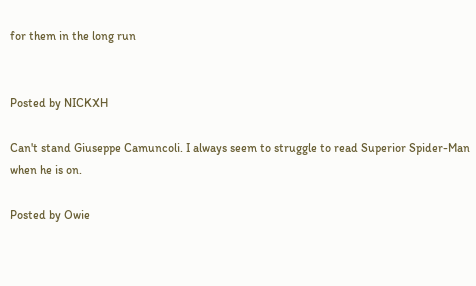for them in the long run


Posted by NICKXH

Can't stand Giuseppe Camuncoli. I always seem to struggle to read Superior Spider-Man when he is on.

Posted by Owie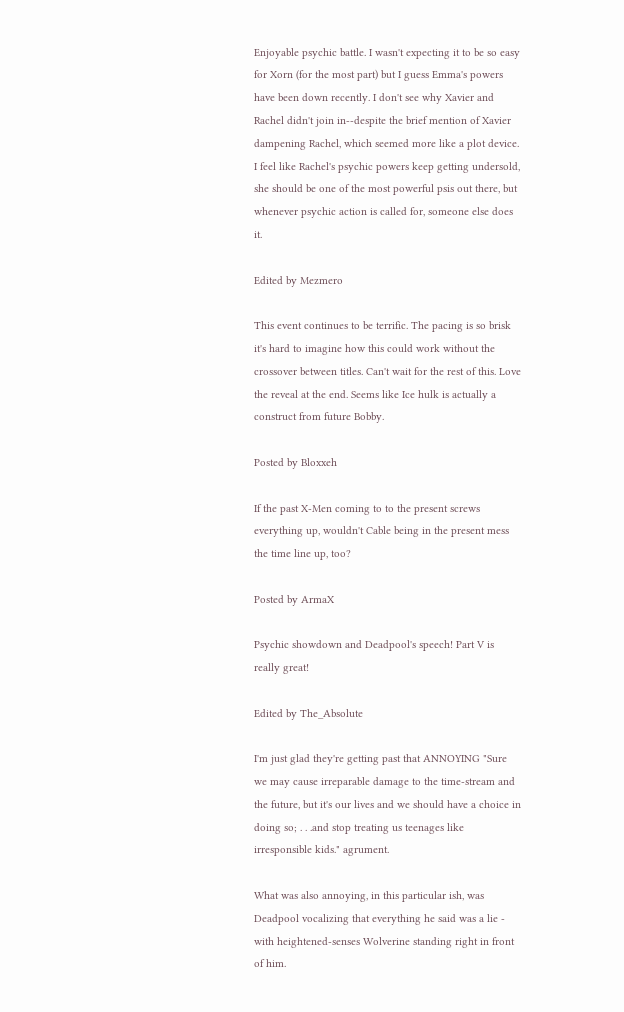Enjoyable psychic battle. I wasn't expecting it to be so easy for Xorn (for the most part) but I guess Emma's powers have been down recently. I don't see why Xavier and Rachel didn't join in--despite the brief mention of Xavier dampening Rachel, which seemed more like a plot device. I feel like Rachel's psychic powers keep getting undersold, she should be one of the most powerful psis out there, but whenever psychic action is called for, someone else does it.

Edited by Mezmero

This event continues to be terrific. The pacing is so brisk it's hard to imagine how this could work without the crossover between titles. Can't wait for the rest of this. Love the reveal at the end. Seems like Ice hulk is actually a construct from future Bobby.

Posted by Bloxxeh

If the past X-Men coming to to the present screws everything up, wouldn't Cable being in the present mess the time line up, too?

Posted by ArmaX

Psychic showdown and Deadpool's speech! Part V is really great!

Edited by The_Absolute

I'm just glad they're getting past that ANNOYING "Sure we may cause irreparable damage to the time-stream and the future, but it's our lives and we should have a choice in doing so; . . .and stop treating us teenages like irresponsible kids." agrument.

What was also annoying, in this particular ish, was Deadpool vocalizing that everything he said was a lie - with heightened-senses Wolverine standing right in front of him.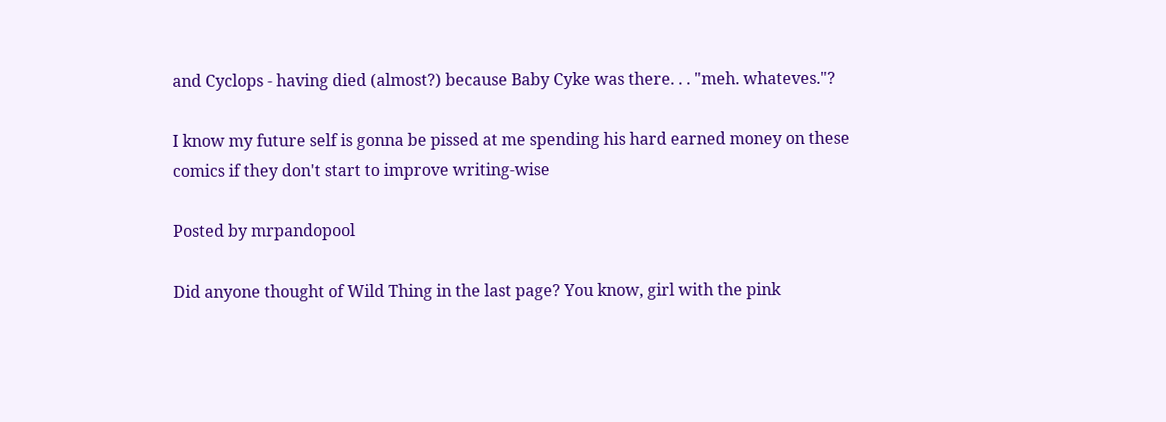and Cyclops - having died (almost?) because Baby Cyke was there. . . "meh. whateves."?

I know my future self is gonna be pissed at me spending his hard earned money on these comics if they don't start to improve writing-wise

Posted by mrpandopool

Did anyone thought of Wild Thing in the last page? You know, girl with the pink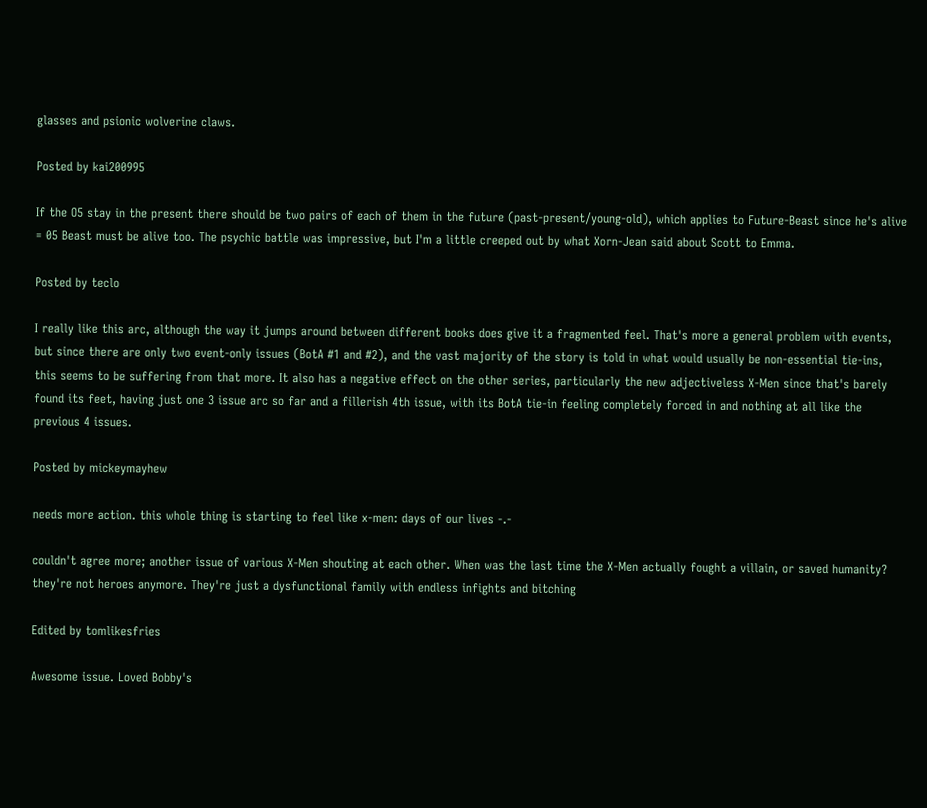glasses and psionic wolverine claws.

Posted by kai200995

If the O5 stay in the present there should be two pairs of each of them in the future (past-present/young-old), which applies to Future-Beast since he's alive = 05 Beast must be alive too. The psychic battle was impressive, but I'm a little creeped out by what Xorn-Jean said about Scott to Emma.

Posted by teclo

I really like this arc, although the way it jumps around between different books does give it a fragmented feel. That's more a general problem with events, but since there are only two event-only issues (BotA #1 and #2), and the vast majority of the story is told in what would usually be non-essential tie-ins, this seems to be suffering from that more. It also has a negative effect on the other series, particularly the new adjectiveless X-Men since that's barely found its feet, having just one 3 issue arc so far and a fillerish 4th issue, with its BotA tie-in feeling completely forced in and nothing at all like the previous 4 issues.

Posted by mickeymayhew

needs more action. this whole thing is starting to feel like x-men: days of our lives -.-

couldn't agree more; another issue of various X-Men shouting at each other. When was the last time the X-Men actually fought a villain, or saved humanity? they're not heroes anymore. They're just a dysfunctional family with endless infights and bitching

Edited by tomlikesfries

Awesome issue. Loved Bobby's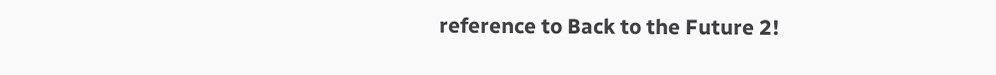reference to Back to the Future 2!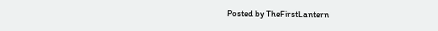Posted by TheFirstLantern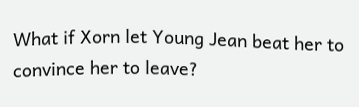What if Xorn let Young Jean beat her to convince her to leave?